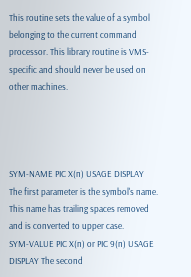This routine sets the value of a symbol belonging to the current command processor. This library routine is VMS-specific and should never be used on other machines.




SYM-NAME PIC X(n) USAGE DISPLAY The first parameter is the symbol's name. This name has trailing spaces removed and is converted to upper case.
SYM-VALUE PIC X(n) or PIC 9(n) USAGE DISPLAY The second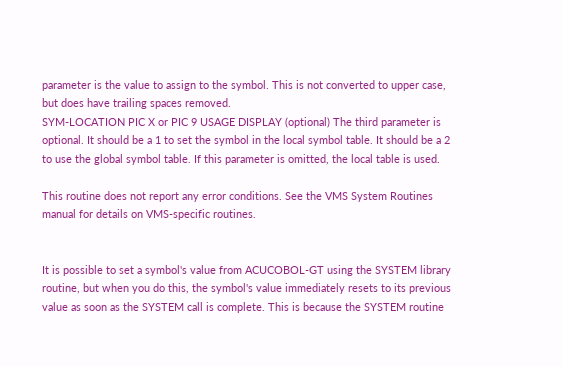parameter is the value to assign to the symbol. This is not converted to upper case, but does have trailing spaces removed.
SYM-LOCATION PIC X or PIC 9 USAGE DISPLAY (optional) The third parameter is optional. It should be a 1 to set the symbol in the local symbol table. It should be a 2 to use the global symbol table. If this parameter is omitted, the local table is used.

This routine does not report any error conditions. See the VMS System Routines manual for details on VMS-specific routines.


It is possible to set a symbol's value from ACUCOBOL-GT using the SYSTEM library routine, but when you do this, the symbol's value immediately resets to its previous value as soon as the SYSTEM call is complete. This is because the SYSTEM routine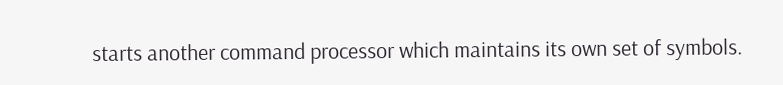starts another command processor which maintains its own set of symbols.